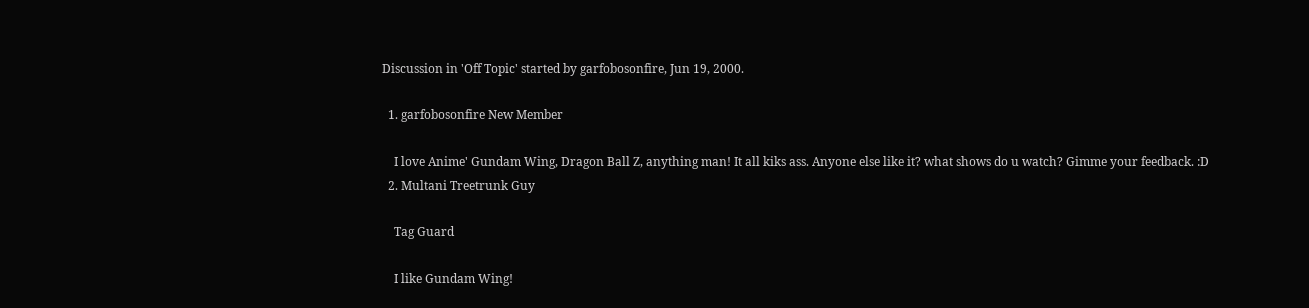Discussion in 'Off Topic' started by garfobosonfire, Jun 19, 2000.

  1. garfobosonfire New Member

    I love Anime' Gundam Wing, Dragon Ball Z, anything man! It all kiks ass. Anyone else like it? what shows do u watch? Gimme your feedback. :D
  2. Multani Treetrunk Guy

    Tag Guard

    I like Gundam Wing!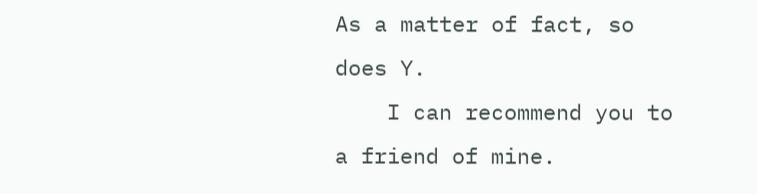As a matter of fact, so does Y.
    I can recommend you to a friend of mine.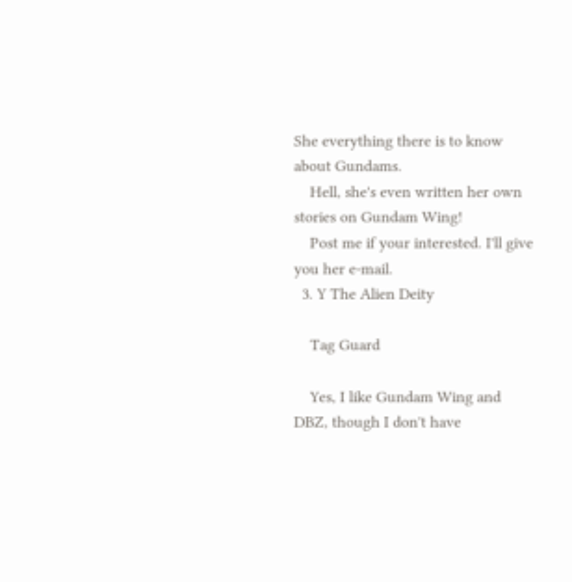She everything there is to know about Gundams.
    Hell, she's even written her own stories on Gundam Wing!
    Post me if your interested. I'll give you her e-mail.
  3. Y The Alien Deity

    Tag Guard

    Yes, I like Gundam Wing and DBZ, though I don't have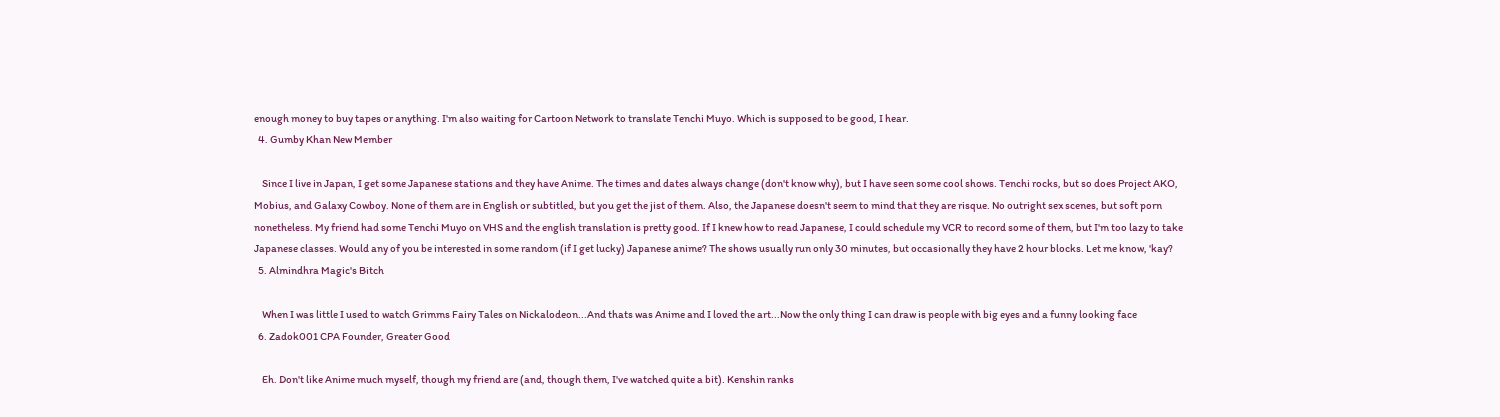enough money to buy tapes or anything. I'm also waiting for Cartoon Network to translate Tenchi Muyo. Which is supposed to be good, I hear.
  4. Gumby Khan New Member

    Since I live in Japan, I get some Japanese stations and they have Anime. The times and dates always change (don't know why), but I have seen some cool shows. Tenchi rocks, but so does Project AKO, Mobius, and Galaxy Cowboy. None of them are in English or subtitled, but you get the jist of them. Also, the Japanese doesn't seem to mind that they are risque. No outright sex scenes, but soft porn nonetheless. My friend had some Tenchi Muyo on VHS and the english translation is pretty good. If I knew how to read Japanese, I could schedule my VCR to record some of them, but I'm too lazy to take Japanese classes. Would any of you be interested in some random (if I get lucky) Japanese anime? The shows usually run only 30 minutes, but occasionally they have 2 hour blocks. Let me know, 'kay?
  5. Almindhra Magic's Bitch

    When I was little I used to watch Grimms Fairy Tales on Nickalodeon...And thats was Anime and I loved the art...Now the only thing I can draw is people with big eyes and a funny looking face
  6. Zadok001 CPA Founder, Greater Good

    Eh. Don't like Anime much myself, though my friend are (and, though them, I've watched quite a bit). Kenshin ranks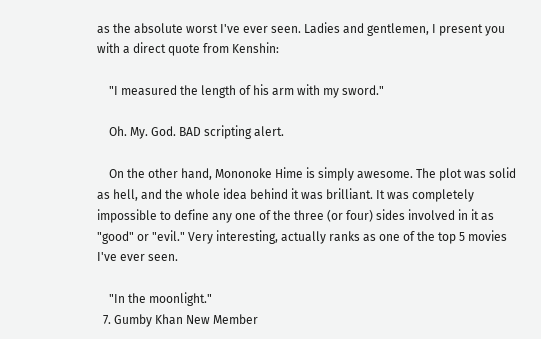as the absolute worst I've ever seen. Ladies and gentlemen, I present you with a direct quote from Kenshin:

    "I measured the length of his arm with my sword."

    Oh. My. God. BAD scripting alert.

    On the other hand, Mononoke Hime is simply awesome. The plot was solid as hell, and the whole idea behind it was brilliant. It was completely impossible to define any one of the three (or four) sides involved in it as "good" or "evil." Very interesting, actually ranks as one of the top 5 movies I've ever seen.

    "In the moonlight."
  7. Gumby Khan New Member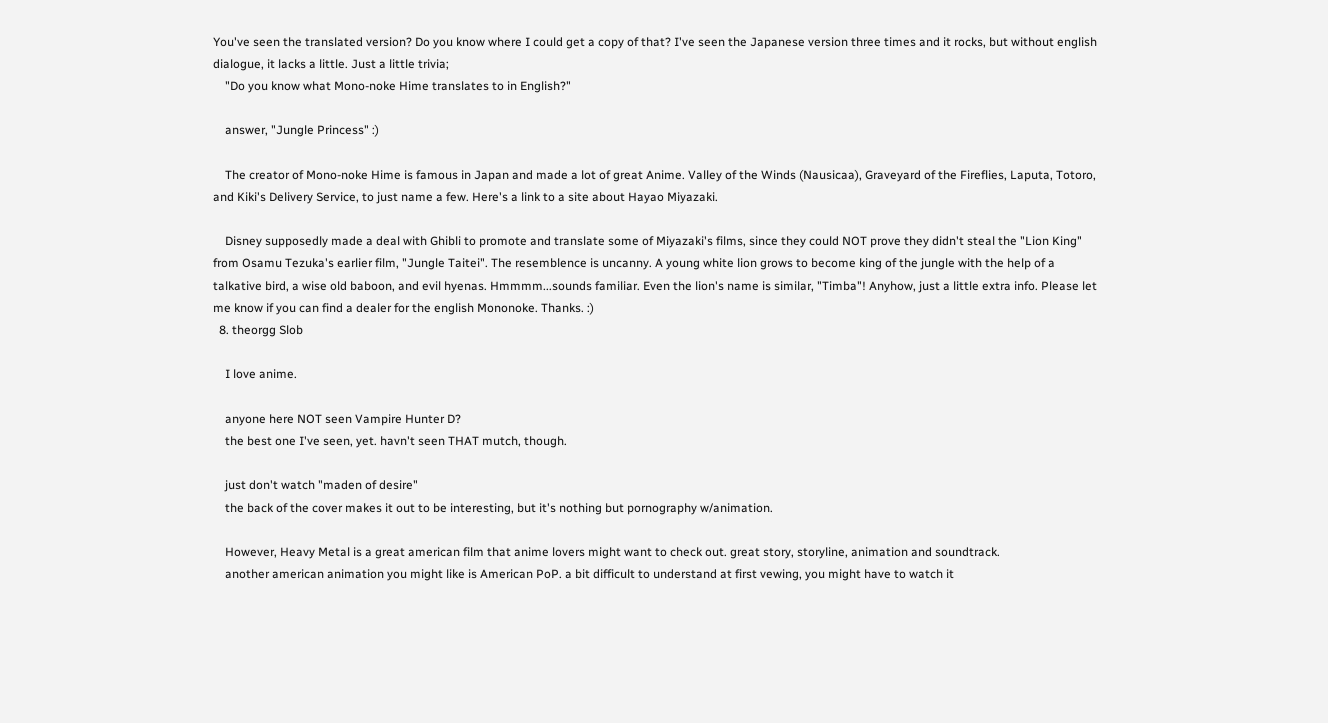You've seen the translated version? Do you know where I could get a copy of that? I've seen the Japanese version three times and it rocks, but without english dialogue, it lacks a little. Just a little trivia;
    "Do you know what Mono-noke Hime translates to in English?"

    answer, "Jungle Princess" :)

    The creator of Mono-noke Hime is famous in Japan and made a lot of great Anime. Valley of the Winds (Nausicaa), Graveyard of the Fireflies, Laputa, Totoro, and Kiki's Delivery Service, to just name a few. Here's a link to a site about Hayao Miyazaki.

    Disney supposedly made a deal with Ghibli to promote and translate some of Miyazaki's films, since they could NOT prove they didn't steal the "Lion King" from Osamu Tezuka's earlier film, "Jungle Taitei". The resemblence is uncanny. A young white lion grows to become king of the jungle with the help of a talkative bird, a wise old baboon, and evil hyenas. Hmmmm...sounds familiar. Even the lion's name is similar, "Timba"! Anyhow, just a little extra info. Please let me know if you can find a dealer for the english Mononoke. Thanks. :)
  8. theorgg Slob

    I love anime.

    anyone here NOT seen Vampire Hunter D?
    the best one I've seen, yet. havn't seen THAT mutch, though.

    just don't watch "maden of desire"
    the back of the cover makes it out to be interesting, but it's nothing but pornography w/animation.

    However, Heavy Metal is a great american film that anime lovers might want to check out. great story, storyline, animation and soundtrack.
    another american animation you might like is American PoP. a bit difficult to understand at first vewing, you might have to watch it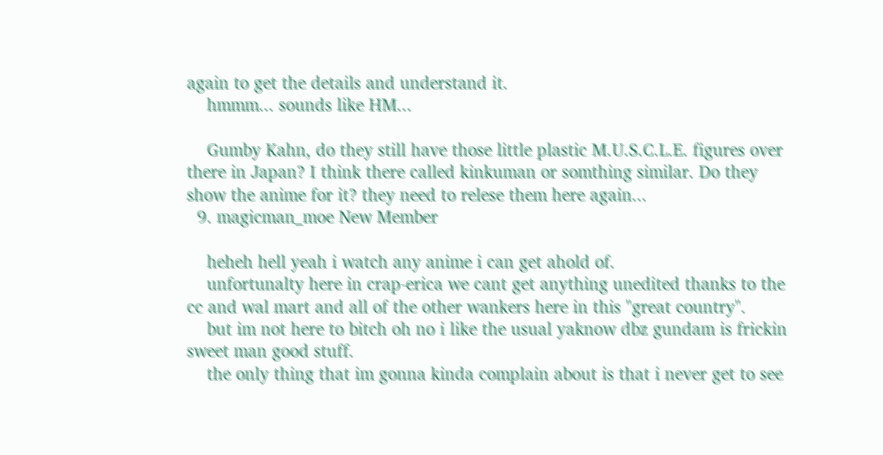again to get the details and understand it.
    hmmm... sounds like HM...

    Gumby Kahn, do they still have those little plastic M.U.S.C.L.E. figures over there in Japan? I think there called kinkuman or somthing similar. Do they show the anime for it? they need to relese them here again...
  9. magicman_moe New Member

    heheh hell yeah i watch any anime i can get ahold of.
    unfortunalty here in crap-erica we cant get anything unedited thanks to the cc and wal mart and all of the other wankers here in this "great country".
    but im not here to bitch oh no i like the usual yaknow dbz gundam is frickin sweet man good stuff.
    the only thing that im gonna kinda complain about is that i never get to see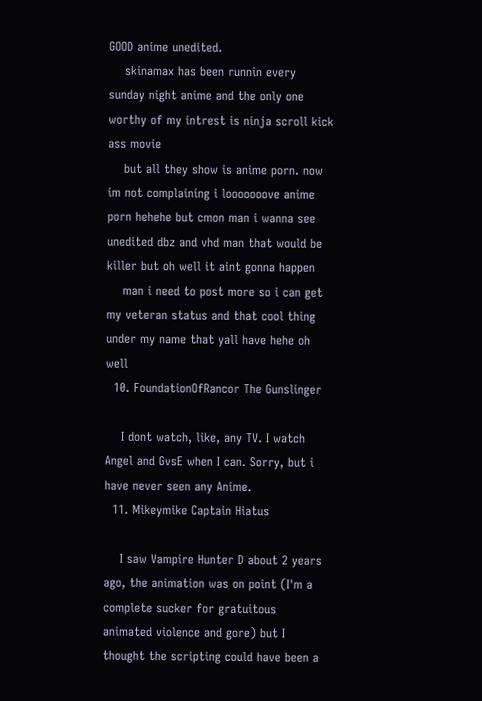GOOD anime unedited.
    skinamax has been runnin every sunday night anime and the only one worthy of my intrest is ninja scroll kick ass movie
    but all they show is anime porn. now im not complaining i looooooove anime porn hehehe but cmon man i wanna see unedited dbz and vhd man that would be killer but oh well it aint gonna happen
    man i need to post more so i can get my veteran status and that cool thing under my name that yall have hehe oh well
  10. FoundationOfRancor The Gunslinger

    I dont watch, like, any TV. I watch Angel and GvsE when I can. Sorry, but i have never seen any Anime.
  11. Mikeymike Captain Hiatus

    I saw Vampire Hunter D about 2 years ago, the animation was on point (I'm a complete sucker for gratuitous animated violence and gore) but I thought the scripting could have been a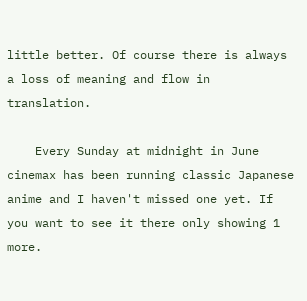little better. Of course there is always a loss of meaning and flow in translation.

    Every Sunday at midnight in June cinemax has been running classic Japanese anime and I haven't missed one yet. If you want to see it there only showing 1 more.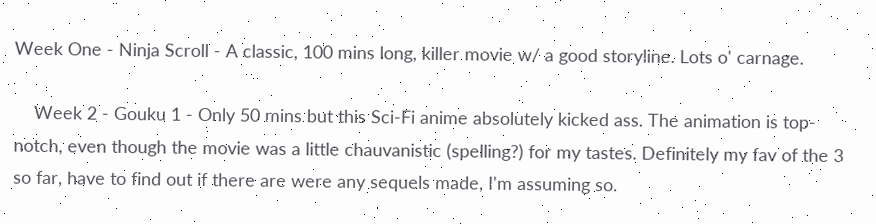Week One - Ninja Scroll - A classic, 100 mins long, killer movie w/ a good storyline. Lots o' carnage.

    Week 2 - Gouku 1 - Only 50 mins but this Sci-Fi anime absolutely kicked ass. The animation is top-notch, even though the movie was a little chauvanistic (spelling?) for my tastes. Definitely my fav of the 3 so far, have to find out if there are were any sequels made, I'm assuming so.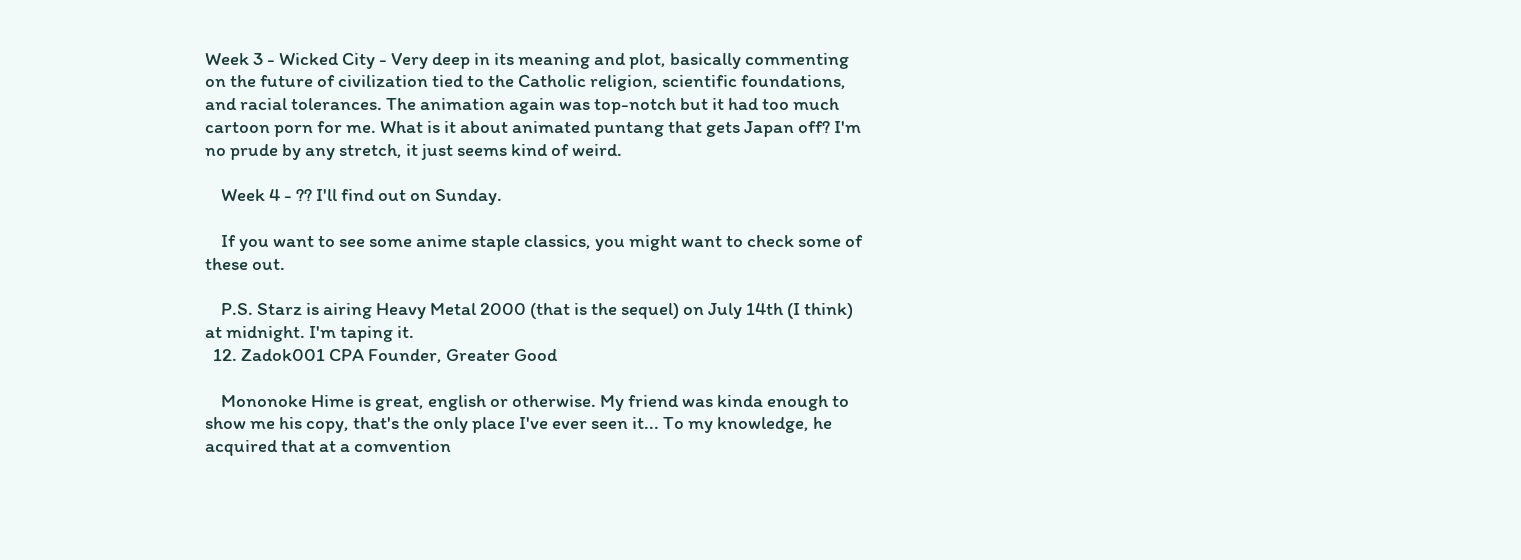Week 3 - Wicked City - Very deep in its meaning and plot, basically commenting on the future of civilization tied to the Catholic religion, scientific foundations, and racial tolerances. The animation again was top-notch but it had too much cartoon porn for me. What is it about animated puntang that gets Japan off? I'm no prude by any stretch, it just seems kind of weird.

    Week 4 - ?? I'll find out on Sunday.

    If you want to see some anime staple classics, you might want to check some of these out.

    P.S. Starz is airing Heavy Metal 2000 (that is the sequel) on July 14th (I think) at midnight. I'm taping it.
  12. Zadok001 CPA Founder, Greater Good

    Mononoke Hime is great, english or otherwise. My friend was kinda enough to show me his copy, that's the only place I've ever seen it... To my knowledge, he acquired that at a comvention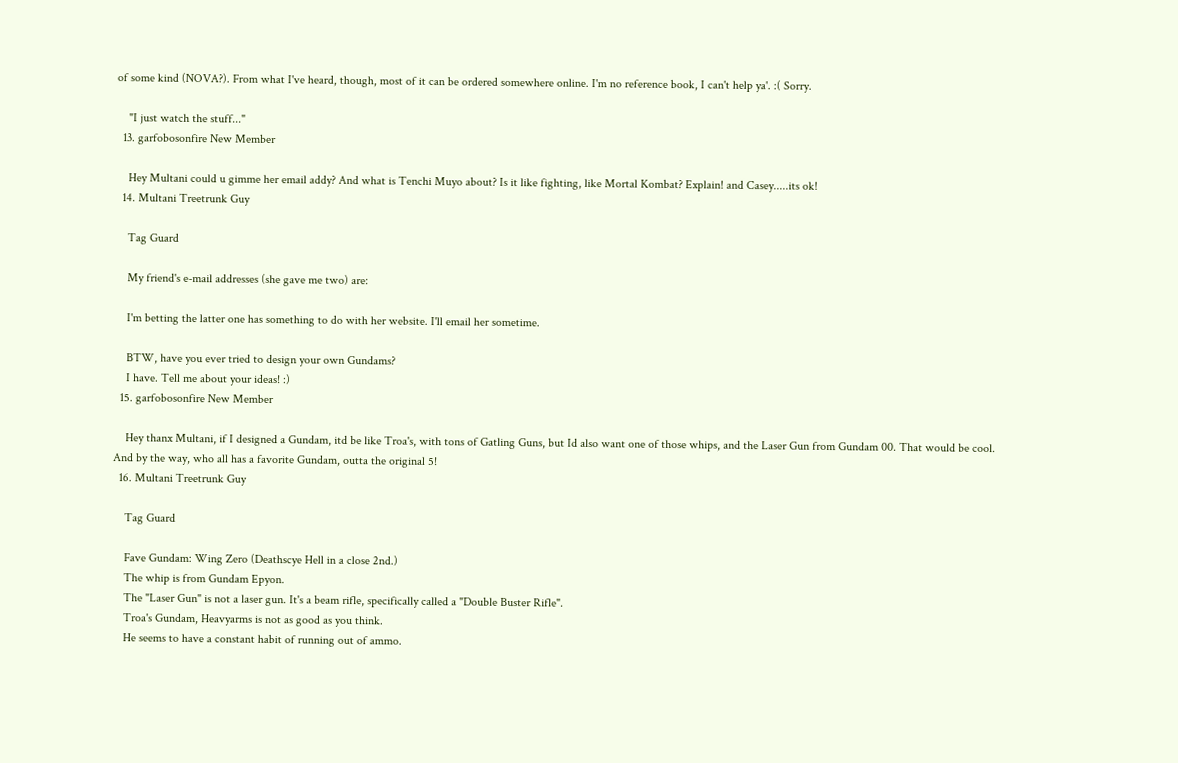of some kind (NOVA?). From what I've heard, though, most of it can be ordered somewhere online. I'm no reference book, I can't help ya'. :( Sorry.

    "I just watch the stuff..."
  13. garfobosonfire New Member

    Hey Multani could u gimme her email addy? And what is Tenchi Muyo about? Is it like fighting, like Mortal Kombat? Explain! and Casey.....its ok!
  14. Multani Treetrunk Guy

    Tag Guard

    My friend's e-mail addresses (she gave me two) are:

    I'm betting the latter one has something to do with her website. I'll email her sometime.

    BTW, have you ever tried to design your own Gundams?
    I have. Tell me about your ideas! :)
  15. garfobosonfire New Member

    Hey thanx Multani, if I designed a Gundam, itd be like Troa's, with tons of Gatling Guns, but Id also want one of those whips, and the Laser Gun from Gundam 00. That would be cool. And by the way, who all has a favorite Gundam, outta the original 5!
  16. Multani Treetrunk Guy

    Tag Guard

    Fave Gundam: Wing Zero (Deathscye Hell in a close 2nd.)
    The whip is from Gundam Epyon.
    The "Laser Gun" is not a laser gun. It's a beam rifle, specifically called a "Double Buster Rifle".
    Troa's Gundam, Heavyarms is not as good as you think.
    He seems to have a constant habit of running out of ammo.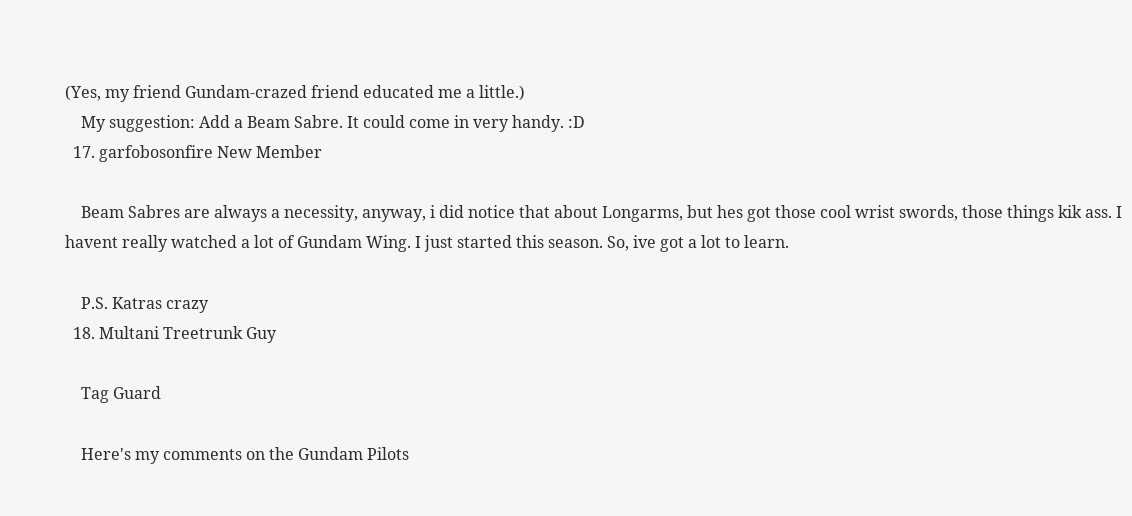(Yes, my friend Gundam-crazed friend educated me a little.)
    My suggestion: Add a Beam Sabre. It could come in very handy. :D
  17. garfobosonfire New Member

    Beam Sabres are always a necessity, anyway, i did notice that about Longarms, but hes got those cool wrist swords, those things kik ass. I havent really watched a lot of Gundam Wing. I just started this season. So, ive got a lot to learn.

    P.S. Katras crazy
  18. Multani Treetrunk Guy

    Tag Guard

    Here's my comments on the Gundam Pilots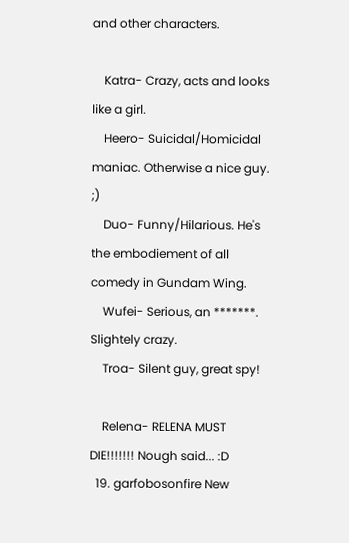and other characters.

    Katra- Crazy, acts and looks like a girl.
    Heero- Suicidal/Homicidal maniac. Otherwise a nice guy. ;)
    Duo- Funny/Hilarious. He's the embodiement of all comedy in Gundam Wing.
    Wufei- Serious, an *******. Slightely crazy.
    Troa- Silent guy, great spy!

    Relena- RELENA MUST DIE!!!!!!! Nough said... :D
  19. garfobosonfire New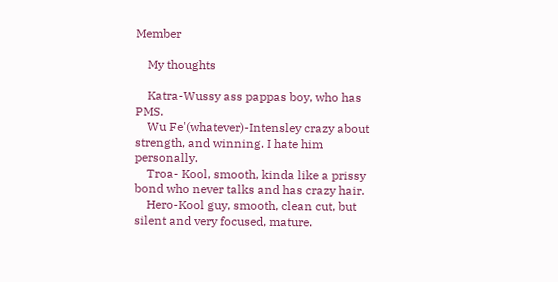Member

    My thoughts

    Katra-Wussy ass pappas boy, who has PMS.
    Wu Fe'(whatever)-Intensley crazy about strength, and winning. I hate him personally.
    Troa- Kool, smooth, kinda like a prissy bond who never talks and has crazy hair.
    Hero-Kool guy, smooth, clean cut, but silent and very focused, mature.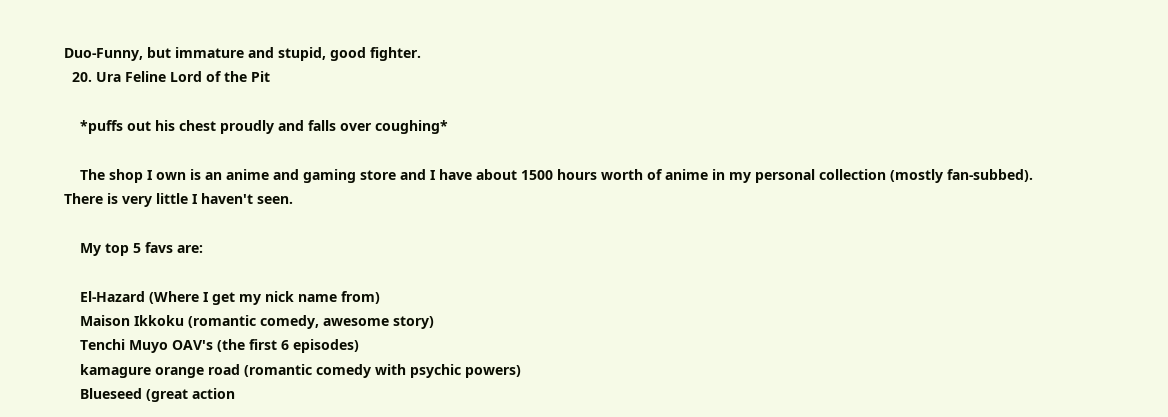Duo-Funny, but immature and stupid, good fighter.
  20. Ura Feline Lord of the Pit

    *puffs out his chest proudly and falls over coughing*

    The shop I own is an anime and gaming store and I have about 1500 hours worth of anime in my personal collection (mostly fan-subbed). There is very little I haven't seen.

    My top 5 favs are:

    El-Hazard (Where I get my nick name from)
    Maison Ikkoku (romantic comedy, awesome story)
    Tenchi Muyo OAV's (the first 6 episodes)
    kamagure orange road (romantic comedy with psychic powers)
    Blueseed (great action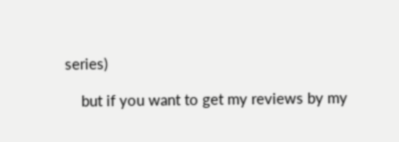series)

    but if you want to get my reviews by my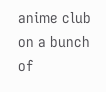anime club on a bunch of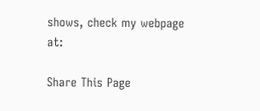shows, check my webpage at:

Share This Page